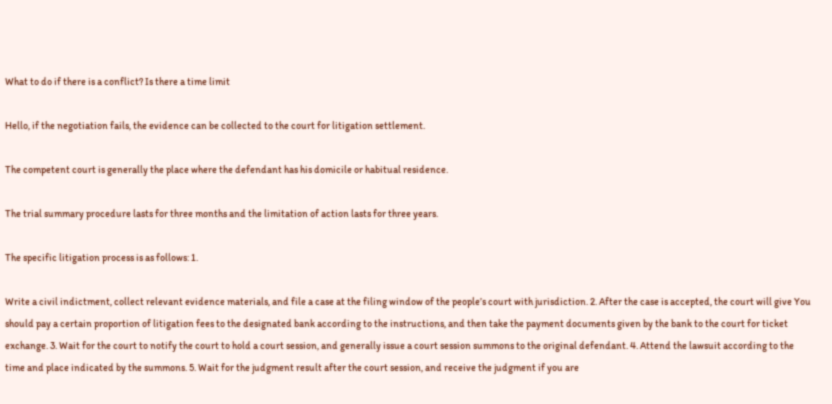What to do if there is a conflict? Is there a time limit

Hello, if the negotiation fails, the evidence can be collected to the court for litigation settlement.

The competent court is generally the place where the defendant has his domicile or habitual residence.

The trial summary procedure lasts for three months and the limitation of action lasts for three years.

The specific litigation process is as follows: 1.

Write a civil indictment, collect relevant evidence materials, and file a case at the filing window of the people’s court with jurisdiction. 2. After the case is accepted, the court will give You should pay a certain proportion of litigation fees to the designated bank according to the instructions, and then take the payment documents given by the bank to the court for ticket exchange. 3. Wait for the court to notify the court to hold a court session, and generally issue a court session summons to the original defendant. 4. Attend the lawsuit according to the time and place indicated by the summons. 5. Wait for the judgment result after the court session, and receive the judgment if you are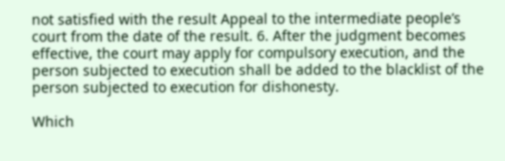not satisfied with the result Appeal to the intermediate people’s court from the date of the result. 6. After the judgment becomes effective, the court may apply for compulsory execution, and the person subjected to execution shall be added to the blacklist of the person subjected to execution for dishonesty.

Which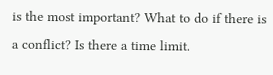is the most important? What to do if there is a conflict? Is there a time limit.